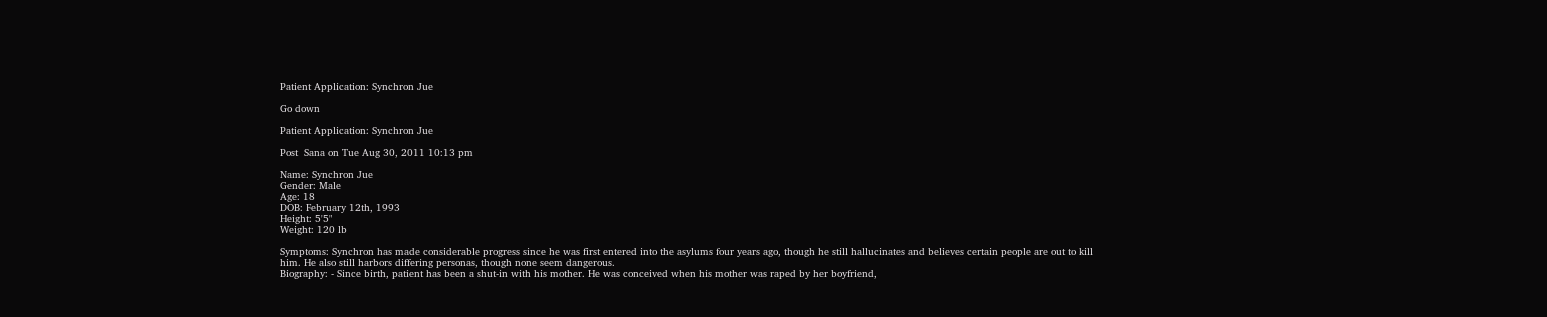Patient Application: Synchron Jue

Go down

Patient Application: Synchron Jue

Post  Sana on Tue Aug 30, 2011 10:13 pm

Name: Synchron Jue
Gender: Male
Age: 18
DOB: February 12th, 1993
Height: 5'5"
Weight: 120 lb

Symptoms: Synchron has made considerable progress since he was first entered into the asylums four years ago, though he still hallucinates and believes certain people are out to kill him. He also still harbors differing personas, though none seem dangerous.
Biography: - Since birth, patient has been a shut-in with his mother. He was conceived when his mother was raped by her boyfriend,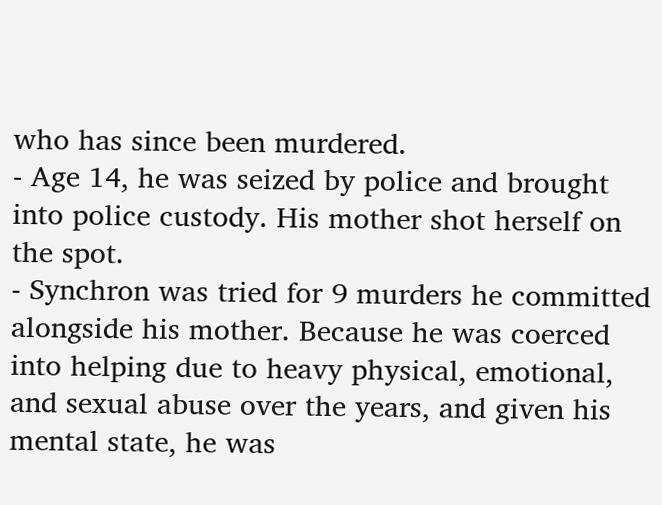who has since been murdered.
- Age 14, he was seized by police and brought into police custody. His mother shot herself on the spot.
- Synchron was tried for 9 murders he committed alongside his mother. Because he was coerced into helping due to heavy physical, emotional, and sexual abuse over the years, and given his mental state, he was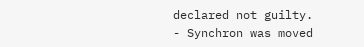declared not guilty.
- Synchron was moved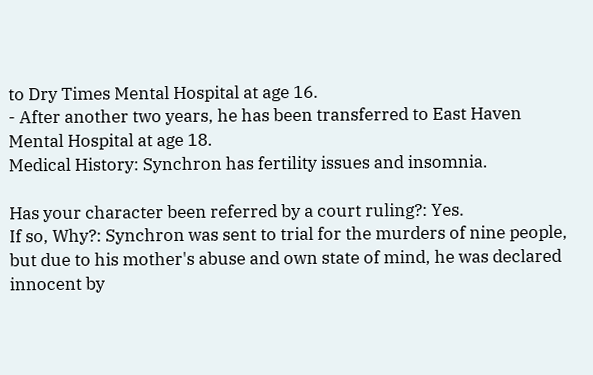to Dry Times Mental Hospital at age 16.
- After another two years, he has been transferred to East Haven Mental Hospital at age 18.
Medical History: Synchron has fertility issues and insomnia.

Has your character been referred by a court ruling?: Yes.
If so, Why?: Synchron was sent to trial for the murders of nine people, but due to his mother's abuse and own state of mind, he was declared innocent by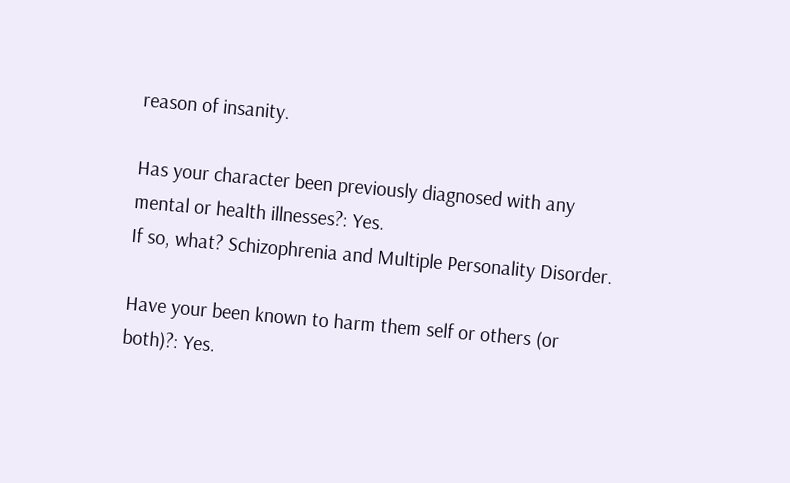reason of insanity.

Has your character been previously diagnosed with any mental or health illnesses?: Yes.
If so, what? Schizophrenia and Multiple Personality Disorder.

Have your been known to harm them self or others (or both)?: Yes.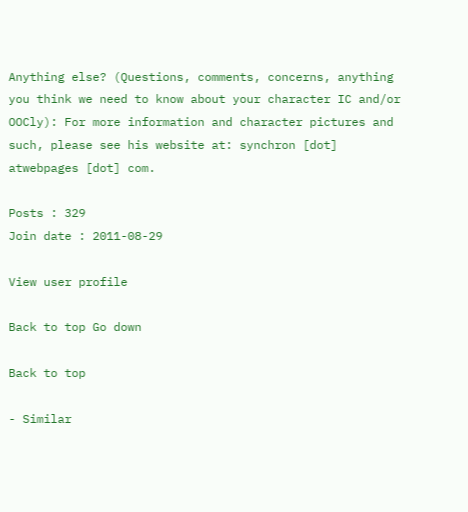Anything else? (Questions, comments, concerns, anything you think we need to know about your character IC and/or OOCly): For more information and character pictures and such, please see his website at: synchron [dot] atwebpages [dot] com.

Posts : 329
Join date : 2011-08-29

View user profile

Back to top Go down

Back to top

- Similar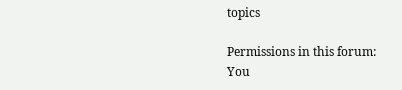topics

Permissions in this forum:
You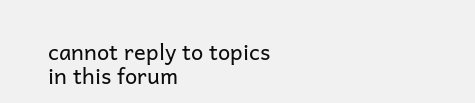cannot reply to topics in this forum